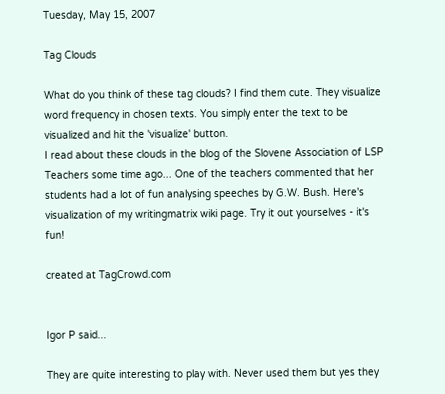Tuesday, May 15, 2007

Tag Clouds

What do you think of these tag clouds? I find them cute. They visualize word frequency in chosen texts. You simply enter the text to be visualized and hit the 'visualize' button.
I read about these clouds in the blog of the Slovene Association of LSP Teachers some time ago... One of the teachers commented that her students had a lot of fun analysing speeches by G.W. Bush. Here's visualization of my writingmatrix wiki page. Try it out yourselves - it's fun!

created at TagCrowd.com


Igor P said...

They are quite interesting to play with. Never used them but yes they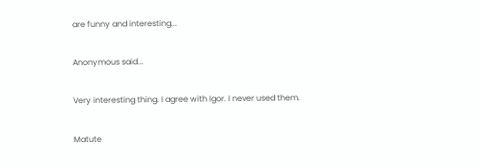are funny and interesting...

Anonymous said...

Very interesting thing. I agree with Igor. I never used them.

Matute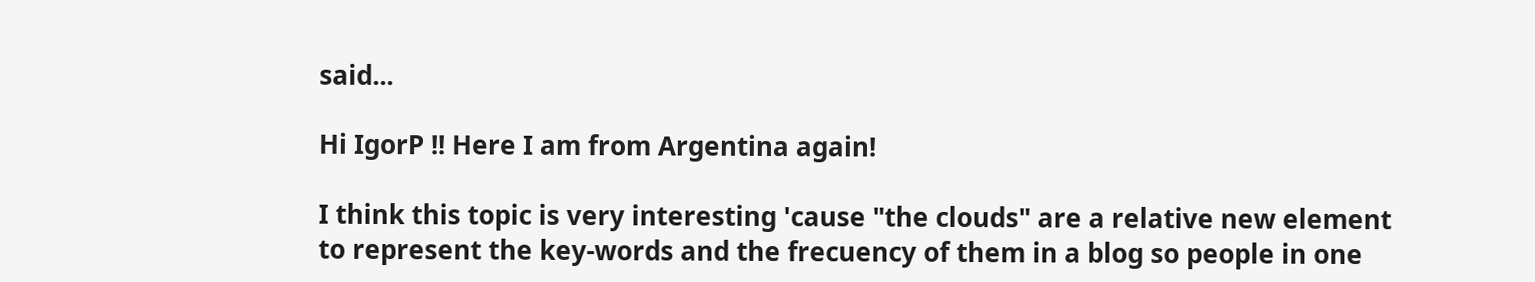said...

Hi IgorP !! Here I am from Argentina again!

I think this topic is very interesting 'cause "the clouds" are a relative new element to represent the key-words and the frecuency of them in a blog so people in one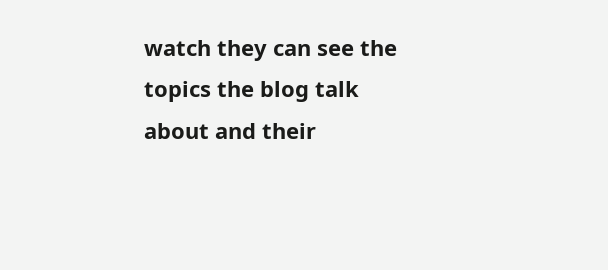watch they can see the topics the blog talk about and their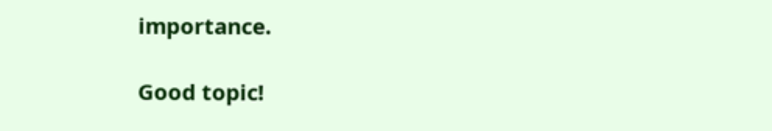importance.

Good topic!